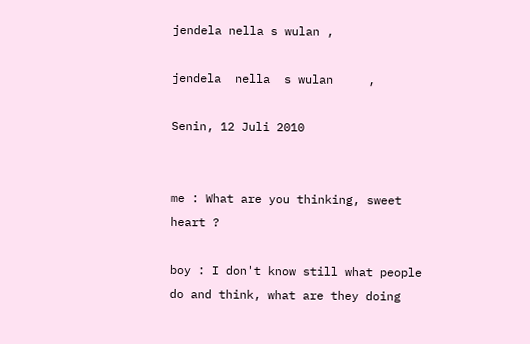jendela nella s wulan ,

jendela  nella  s wulan     ,

Senin, 12 Juli 2010


me : What are you thinking, sweet heart ?

boy : I don't know still what people do and think, what are they doing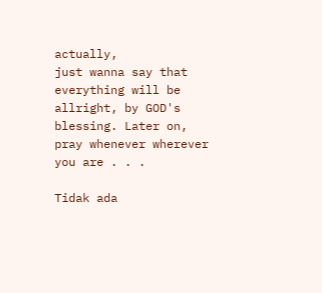actually,
just wanna say that everything will be allright, by GOD's blessing. Later on, pray whenever wherever you are . . .

Tidak ada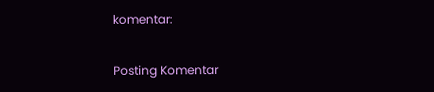komentar:

Posting Komentar